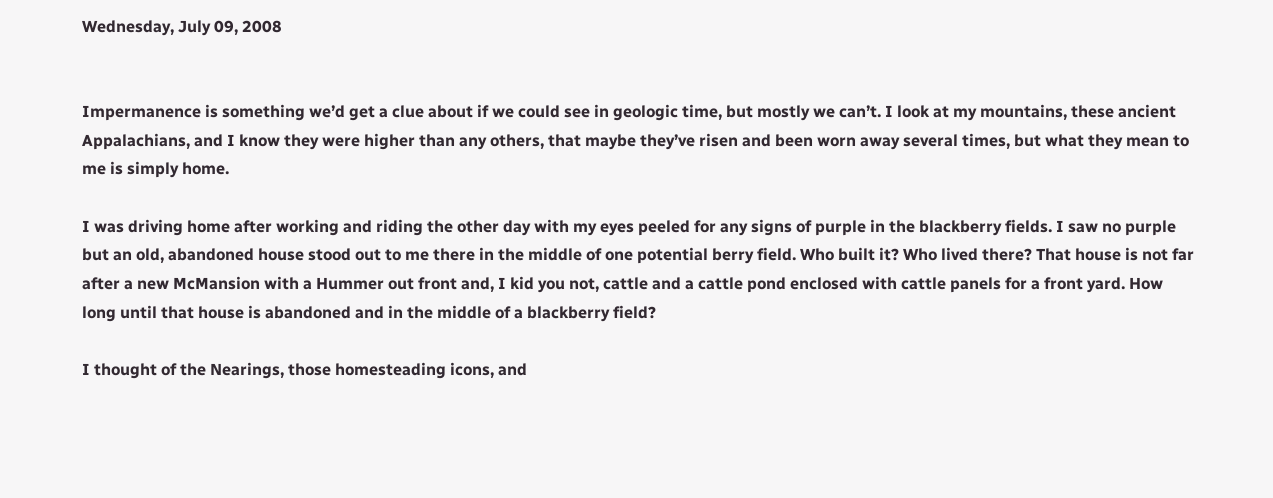Wednesday, July 09, 2008


Impermanence is something we’d get a clue about if we could see in geologic time, but mostly we can’t. I look at my mountains, these ancient Appalachians, and I know they were higher than any others, that maybe they’ve risen and been worn away several times, but what they mean to me is simply home.

I was driving home after working and riding the other day with my eyes peeled for any signs of purple in the blackberry fields. I saw no purple but an old, abandoned house stood out to me there in the middle of one potential berry field. Who built it? Who lived there? That house is not far after a new McMansion with a Hummer out front and, I kid you not, cattle and a cattle pond enclosed with cattle panels for a front yard. How long until that house is abandoned and in the middle of a blackberry field?

I thought of the Nearings, those homesteading icons, and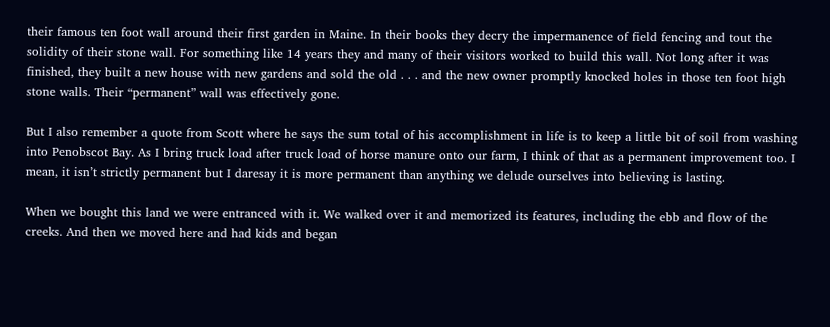their famous ten foot wall around their first garden in Maine. In their books they decry the impermanence of field fencing and tout the solidity of their stone wall. For something like 14 years they and many of their visitors worked to build this wall. Not long after it was finished, they built a new house with new gardens and sold the old . . . and the new owner promptly knocked holes in those ten foot high stone walls. Their “permanent” wall was effectively gone.

But I also remember a quote from Scott where he says the sum total of his accomplishment in life is to keep a little bit of soil from washing into Penobscot Bay. As I bring truck load after truck load of horse manure onto our farm, I think of that as a permanent improvement too. I mean, it isn’t strictly permanent but I daresay it is more permanent than anything we delude ourselves into believing is lasting.

When we bought this land we were entranced with it. We walked over it and memorized its features, including the ebb and flow of the creeks. And then we moved here and had kids and began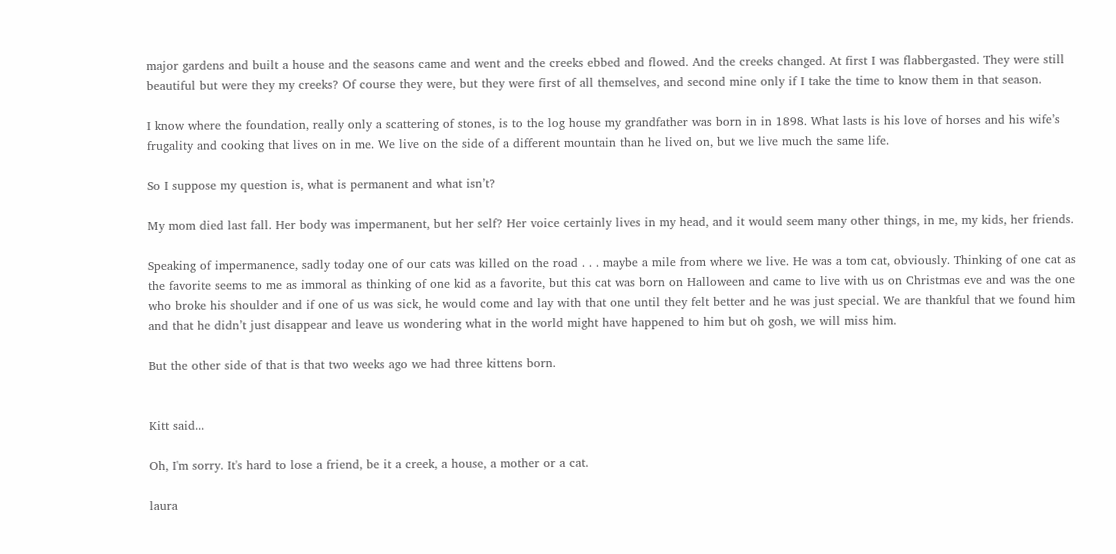major gardens and built a house and the seasons came and went and the creeks ebbed and flowed. And the creeks changed. At first I was flabbergasted. They were still beautiful but were they my creeks? Of course they were, but they were first of all themselves, and second mine only if I take the time to know them in that season.

I know where the foundation, really only a scattering of stones, is to the log house my grandfather was born in in 1898. What lasts is his love of horses and his wife’s frugality and cooking that lives on in me. We live on the side of a different mountain than he lived on, but we live much the same life.

So I suppose my question is, what is permanent and what isn’t?

My mom died last fall. Her body was impermanent, but her self? Her voice certainly lives in my head, and it would seem many other things, in me, my kids, her friends.

Speaking of impermanence, sadly today one of our cats was killed on the road . . . maybe a mile from where we live. He was a tom cat, obviously. Thinking of one cat as the favorite seems to me as immoral as thinking of one kid as a favorite, but this cat was born on Halloween and came to live with us on Christmas eve and was the one who broke his shoulder and if one of us was sick, he would come and lay with that one until they felt better and he was just special. We are thankful that we found him and that he didn’t just disappear and leave us wondering what in the world might have happened to him but oh gosh, we will miss him.

But the other side of that is that two weeks ago we had three kittens born.


Kitt said...

Oh, I'm sorry. It's hard to lose a friend, be it a creek, a house, a mother or a cat.

laura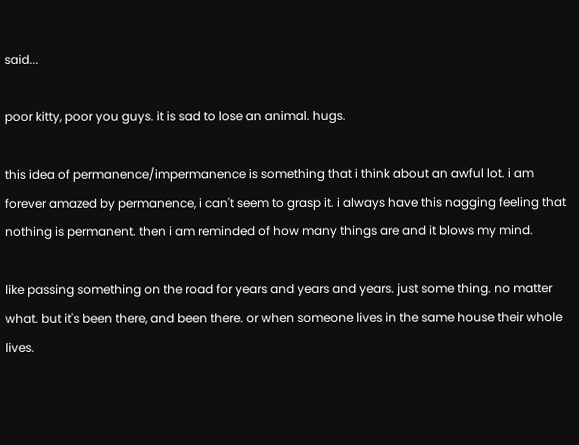said...

poor kitty, poor you guys. it is sad to lose an animal. hugs.

this idea of permanence/impermanence is something that i think about an awful lot. i am forever amazed by permanence, i can't seem to grasp it. i always have this nagging feeling that nothing is permanent. then i am reminded of how many things are and it blows my mind.

like passing something on the road for years and years and years. just some thing. no matter what. but it's been there, and been there. or when someone lives in the same house their whole lives.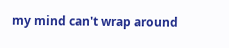my mind can't wrap around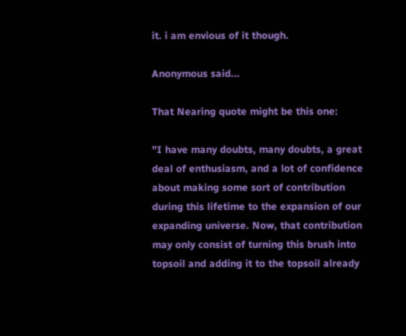it. i am envious of it though.

Anonymous said...

That Nearing quote might be this one:

"I have many doubts, many doubts, a great deal of enthusiasm, and a lot of confidence about making some sort of contribution during this lifetime to the expansion of our expanding universe. Now, that contribution may only consist of turning this brush into topsoil and adding it to the topsoil already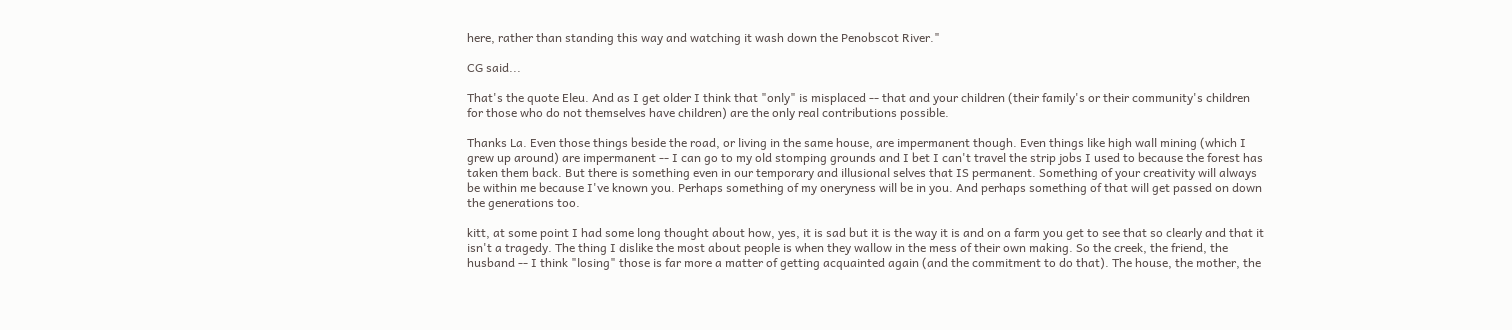here, rather than standing this way and watching it wash down the Penobscot River."

CG said...

That's the quote Eleu. And as I get older I think that "only" is misplaced -- that and your children (their family's or their community's children for those who do not themselves have children) are the only real contributions possible.

Thanks La. Even those things beside the road, or living in the same house, are impermanent though. Even things like high wall mining (which I grew up around) are impermanent -- I can go to my old stomping grounds and I bet I can't travel the strip jobs I used to because the forest has taken them back. But there is something even in our temporary and illusional selves that IS permanent. Something of your creativity will always be within me because I've known you. Perhaps something of my oneryness will be in you. And perhaps something of that will get passed on down the generations too.

kitt, at some point I had some long thought about how, yes, it is sad but it is the way it is and on a farm you get to see that so clearly and that it isn't a tragedy. The thing I dislike the most about people is when they wallow in the mess of their own making. So the creek, the friend, the husband -- I think "losing" those is far more a matter of getting acquainted again (and the commitment to do that). The house, the mother, the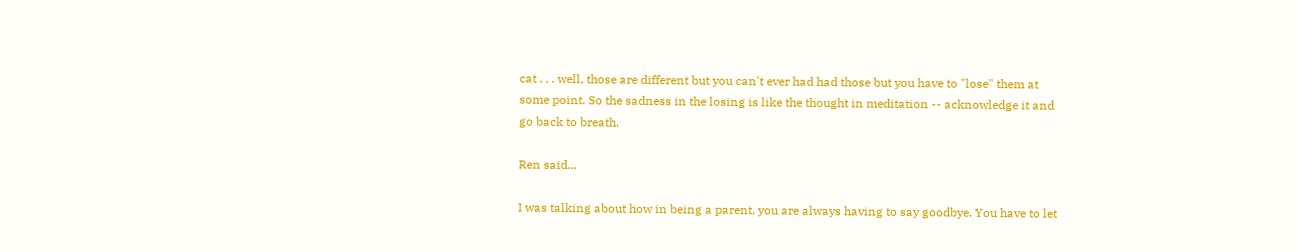cat . . . well, those are different but you can't ever had had those but you have to "lose" them at some point. So the sadness in the losing is like the thought in meditation -- acknowledge it and go back to breath.

Ren said...

I was talking about how in being a parent, you are always having to say goodbye. You have to let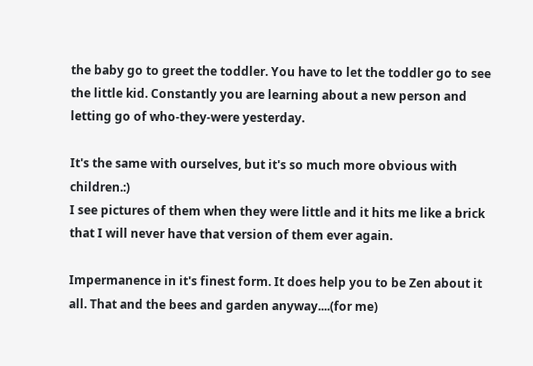the baby go to greet the toddler. You have to let the toddler go to see the little kid. Constantly you are learning about a new person and letting go of who-they-were yesterday.

It's the same with ourselves, but it's so much more obvious with children.:)
I see pictures of them when they were little and it hits me like a brick that I will never have that version of them ever again.

Impermanence in it's finest form. It does help you to be Zen about it all. That and the bees and garden anyway....(for me)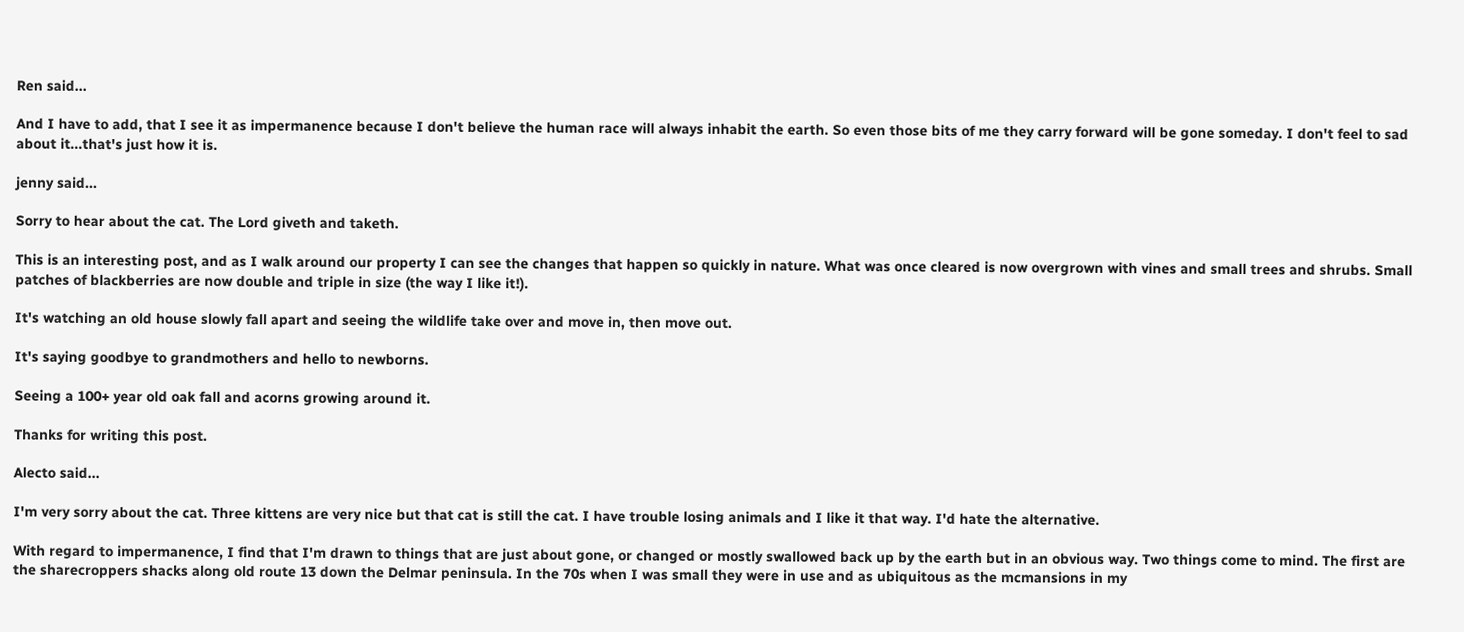Ren said...

And I have to add, that I see it as impermanence because I don't believe the human race will always inhabit the earth. So even those bits of me they carry forward will be gone someday. I don't feel to sad about it...that's just how it is.

jenny said...

Sorry to hear about the cat. The Lord giveth and taketh.

This is an interesting post, and as I walk around our property I can see the changes that happen so quickly in nature. What was once cleared is now overgrown with vines and small trees and shrubs. Small patches of blackberries are now double and triple in size (the way I like it!).

It's watching an old house slowly fall apart and seeing the wildlife take over and move in, then move out.

It's saying goodbye to grandmothers and hello to newborns.

Seeing a 100+ year old oak fall and acorns growing around it.

Thanks for writing this post.

Alecto said...

I'm very sorry about the cat. Three kittens are very nice but that cat is still the cat. I have trouble losing animals and I like it that way. I'd hate the alternative.

With regard to impermanence, I find that I'm drawn to things that are just about gone, or changed or mostly swallowed back up by the earth but in an obvious way. Two things come to mind. The first are the sharecroppers shacks along old route 13 down the Delmar peninsula. In the 70s when I was small they were in use and as ubiquitous as the mcmansions in my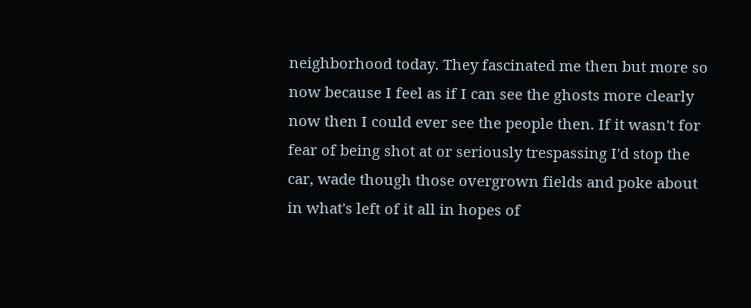neighborhood today. They fascinated me then but more so now because I feel as if I can see the ghosts more clearly now then I could ever see the people then. If it wasn't for fear of being shot at or seriously trespassing I'd stop the car, wade though those overgrown fields and poke about in what's left of it all in hopes of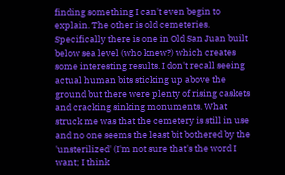finding something I can't even begin to explain. The other is old cemeteries. Specifically there is one in Old San Juan built below sea level (who knew?) which creates some interesting results. I don't recall seeing actual human bits sticking up above the ground but there were plenty of rising caskets and cracking sinking monuments. What struck me was that the cemetery is still in use and no one seems the least bit bothered by the 'unsterilized' (I'm not sure that's the word I want; I think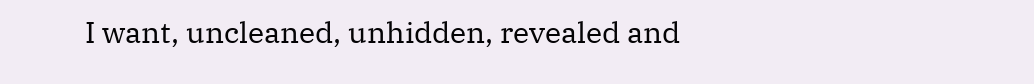I want, uncleaned, unhidden, revealed and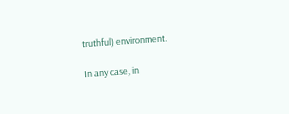truthful) environment.

In any case, in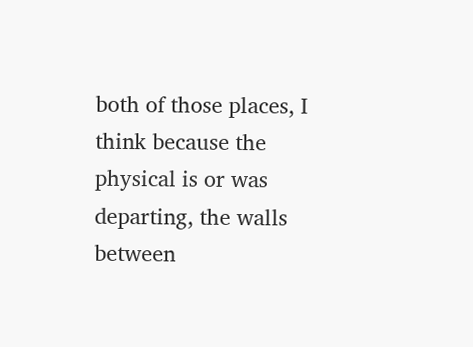both of those places, I think because the physical is or was departing, the walls between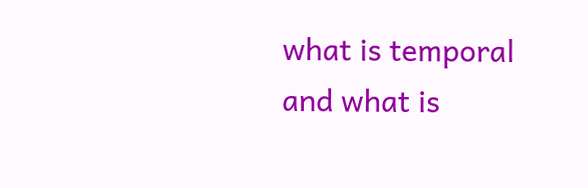what is temporal and what is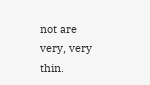not are very, very thin.